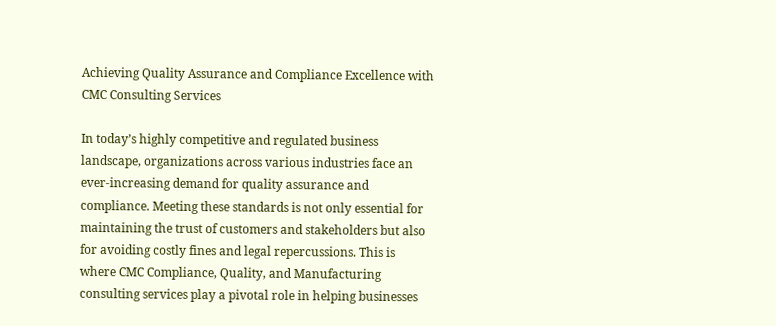Achieving Quality Assurance and Compliance Excellence with CMC Consulting Services

In today’s highly competitive and regulated business landscape, organizations across various industries face an ever-increasing demand for quality assurance and compliance. Meeting these standards is not only essential for maintaining the trust of customers and stakeholders but also for avoiding costly fines and legal repercussions. This is where CMC Compliance, Quality, and Manufacturing consulting services play a pivotal role in helping businesses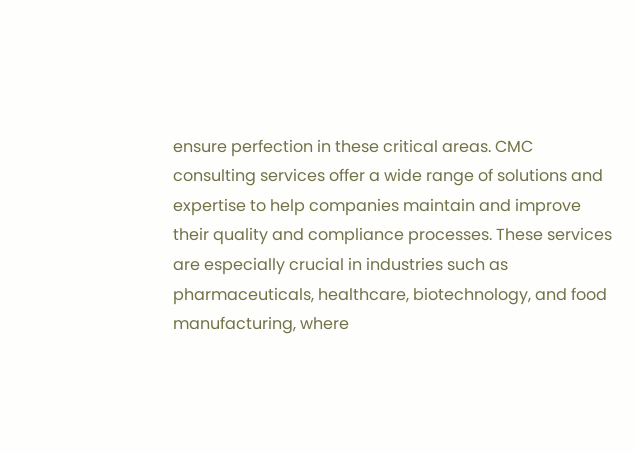ensure perfection in these critical areas. CMC consulting services offer a wide range of solutions and expertise to help companies maintain and improve their quality and compliance processes. These services are especially crucial in industries such as pharmaceuticals, healthcare, biotechnology, and food manufacturing, where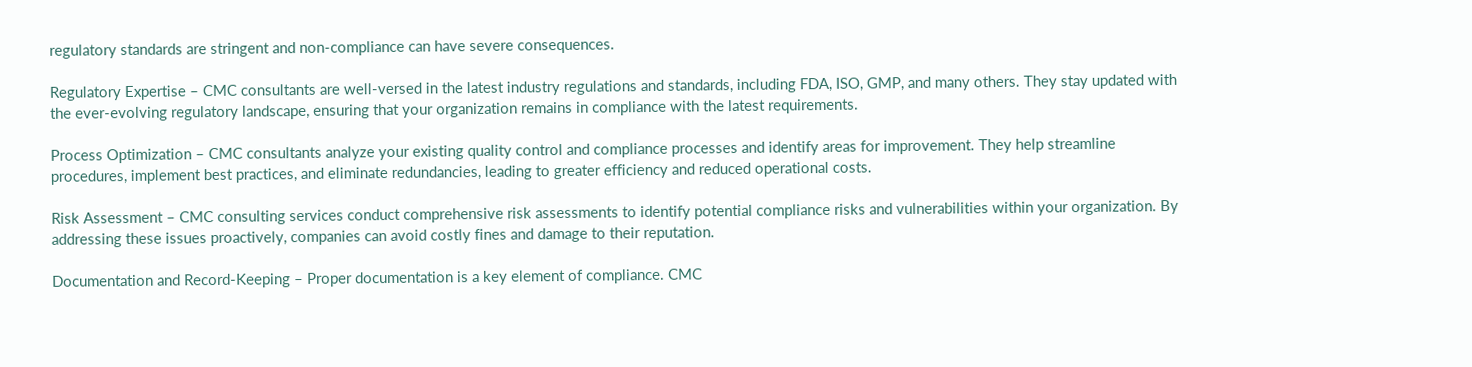regulatory standards are stringent and non-compliance can have severe consequences.

Regulatory Expertise – CMC consultants are well-versed in the latest industry regulations and standards, including FDA, ISO, GMP, and many others. They stay updated with the ever-evolving regulatory landscape, ensuring that your organization remains in compliance with the latest requirements.

Process Optimization – CMC consultants analyze your existing quality control and compliance processes and identify areas for improvement. They help streamline procedures, implement best practices, and eliminate redundancies, leading to greater efficiency and reduced operational costs.

Risk Assessment – CMC consulting services conduct comprehensive risk assessments to identify potential compliance risks and vulnerabilities within your organization. By addressing these issues proactively, companies can avoid costly fines and damage to their reputation.

Documentation and Record-Keeping – Proper documentation is a key element of compliance. CMC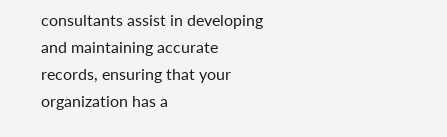consultants assist in developing and maintaining accurate records, ensuring that your organization has a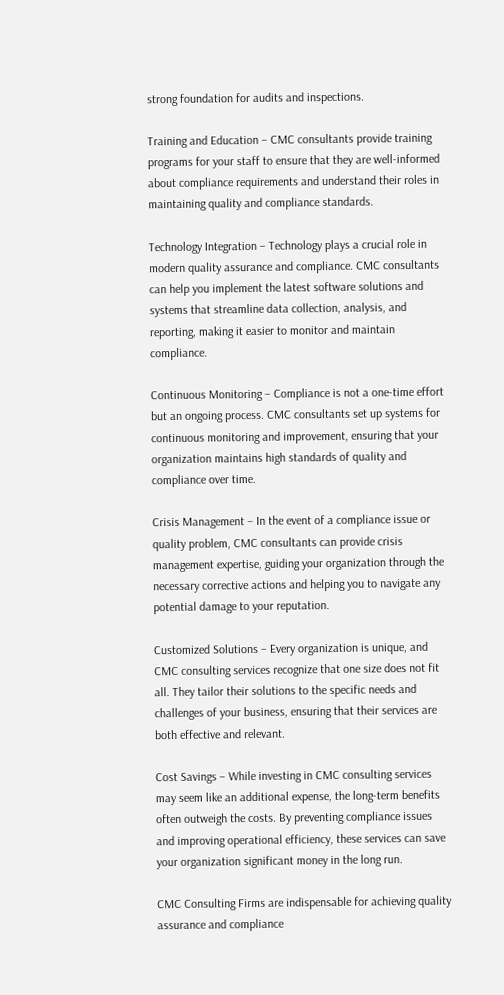strong foundation for audits and inspections.

Training and Education – CMC consultants provide training programs for your staff to ensure that they are well-informed about compliance requirements and understand their roles in maintaining quality and compliance standards.

Technology Integration – Technology plays a crucial role in modern quality assurance and compliance. CMC consultants can help you implement the latest software solutions and systems that streamline data collection, analysis, and reporting, making it easier to monitor and maintain compliance.

Continuous Monitoring – Compliance is not a one-time effort but an ongoing process. CMC consultants set up systems for continuous monitoring and improvement, ensuring that your organization maintains high standards of quality and compliance over time.

Crisis Management – In the event of a compliance issue or quality problem, CMC consultants can provide crisis management expertise, guiding your organization through the necessary corrective actions and helping you to navigate any potential damage to your reputation.

Customized Solutions – Every organization is unique, and CMC consulting services recognize that one size does not fit all. They tailor their solutions to the specific needs and challenges of your business, ensuring that their services are both effective and relevant.

Cost Savings – While investing in CMC consulting services may seem like an additional expense, the long-term benefits often outweigh the costs. By preventing compliance issues and improving operational efficiency, these services can save your organization significant money in the long run.

CMC Consulting Firms are indispensable for achieving quality assurance and compliance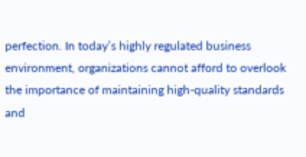perfection. In today’s highly regulated business environment, organizations cannot afford to overlook the importance of maintaining high-quality standards and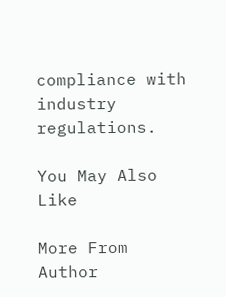compliance with industry regulations.

You May Also Like

More From Author